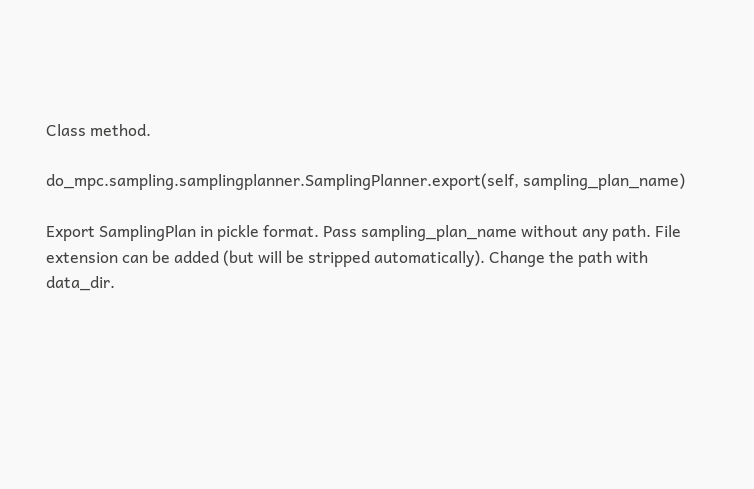Class method.

do_mpc.sampling.samplingplanner.SamplingPlanner.export(self, sampling_plan_name)

Export SamplingPlan in pickle format. Pass sampling_plan_name without any path. File extension can be added (but will be stripped automatically). Change the path with data_dir.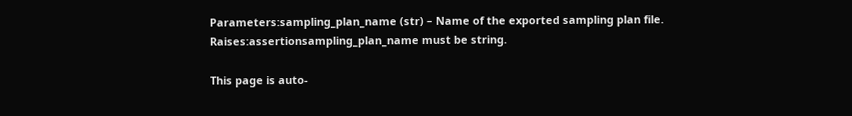Parameters:sampling_plan_name (str) – Name of the exported sampling plan file.
Raises:assertionsampling_plan_name must be string.

This page is auto-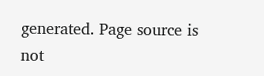generated. Page source is not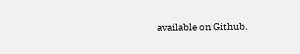available on Github.